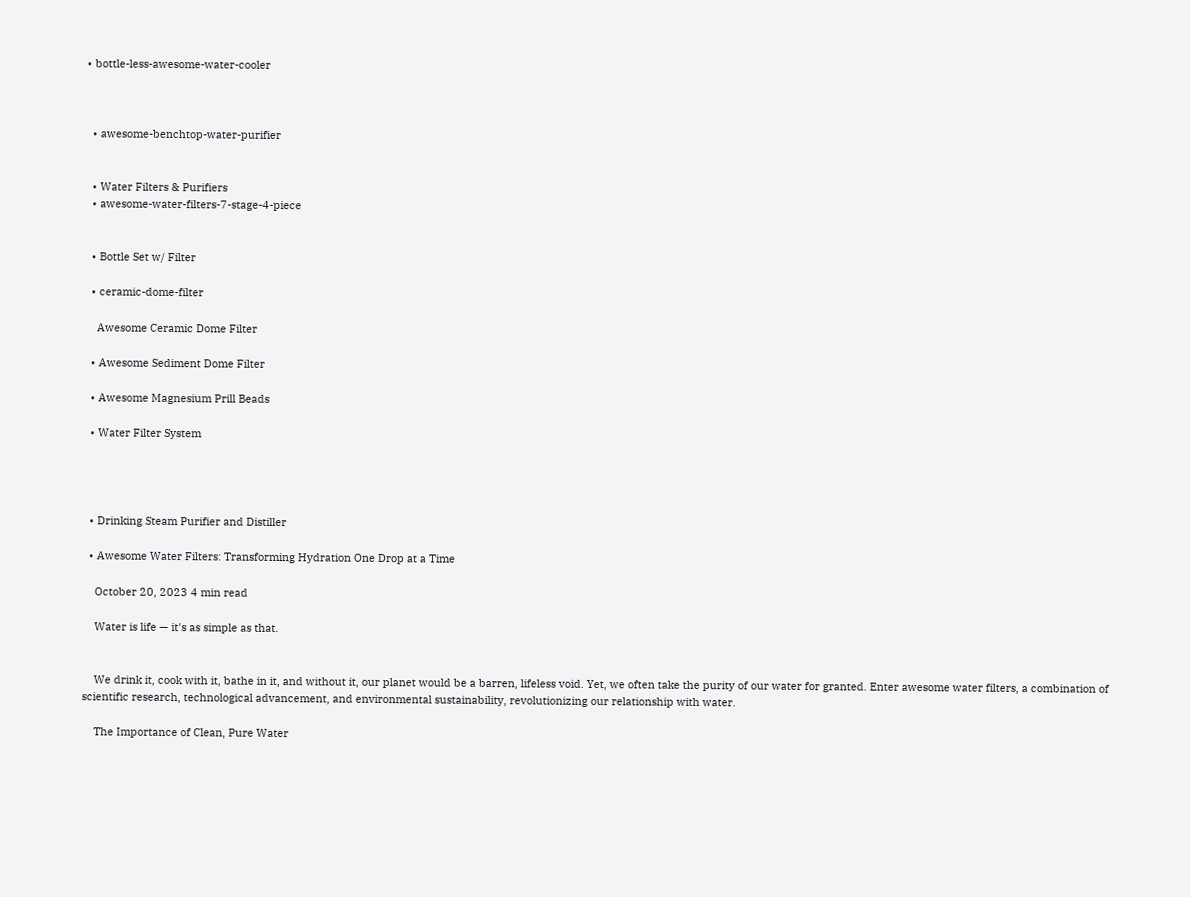• bottle-less-awesome-water-cooler



  • awesome-benchtop-water-purifier


  • Water Filters & Purifiers
  • awesome-water-filters-7-stage-4-piece


  • Bottle Set w/ Filter

  • ceramic-dome-filter

    Awesome Ceramic Dome Filter

  • Awesome Sediment Dome Filter

  • Awesome Magnesium Prill Beads

  • Water Filter System




  • Drinking Steam Purifier and Distiller

  • Awesome Water Filters: Transforming Hydration One Drop at a Time

    October 20, 2023 4 min read

    Water is life — it's as simple as that.


    We drink it, cook with it, bathe in it, and without it, our planet would be a barren, lifeless void. Yet, we often take the purity of our water for granted. Enter awesome water filters, a combination of scientific research, technological advancement, and environmental sustainability, revolutionizing our relationship with water.

    The Importance of Clean, Pure Water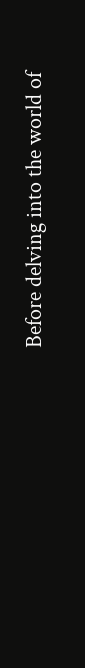Before delving into the world of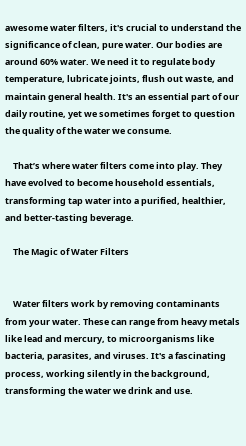awesome water filters, it's crucial to understand the significance of clean, pure water. Our bodies are around 60% water. We need it to regulate body temperature, lubricate joints, flush out waste, and maintain general health. It's an essential part of our daily routine, yet we sometimes forget to question the quality of the water we consume.

    That’s where water filters come into play. They have evolved to become household essentials, transforming tap water into a purified, healthier, and better-tasting beverage.

    The Magic of Water Filters


    Water filters work by removing contaminants from your water. These can range from heavy metals like lead and mercury, to microorganisms like bacteria, parasites, and viruses. It's a fascinating process, working silently in the background, transforming the water we drink and use.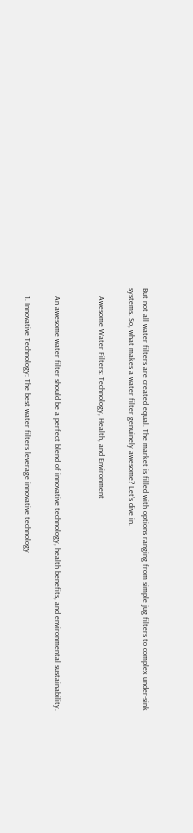But not all water filters are created equal. The market is filled with options ranging from simple jug filters to complex under-sink systems. So, what makes a water filter genuinely awesome? Let’s dive in.

    Awesome Water Filters: Technology, Health, and Environment


    An awesome water filter should be a perfect blend of innovative technology, health benefits, and environmental sustainability.

    1. Innovative Technology: The best water filters leverage innovative technology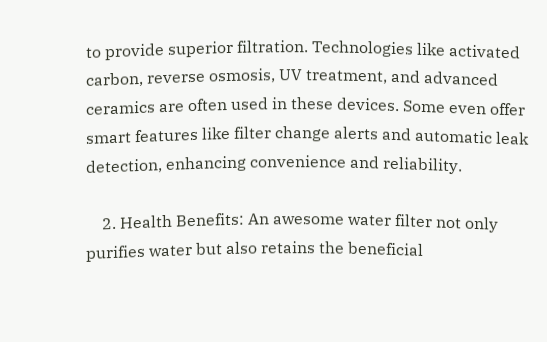to provide superior filtration. Technologies like activated carbon, reverse osmosis, UV treatment, and advanced ceramics are often used in these devices. Some even offer smart features like filter change alerts and automatic leak detection, enhancing convenience and reliability.

    2. Health Benefits: An awesome water filter not only purifies water but also retains the beneficial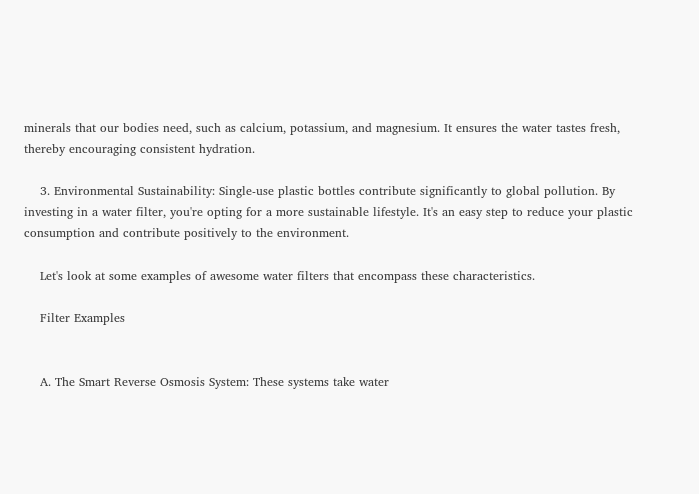minerals that our bodies need, such as calcium, potassium, and magnesium. It ensures the water tastes fresh, thereby encouraging consistent hydration.

    3. Environmental Sustainability: Single-use plastic bottles contribute significantly to global pollution. By investing in a water filter, you're opting for a more sustainable lifestyle. It's an easy step to reduce your plastic consumption and contribute positively to the environment.

    Let's look at some examples of awesome water filters that encompass these characteristics.

    Filter Examples


    A. The Smart Reverse Osmosis System: These systems take water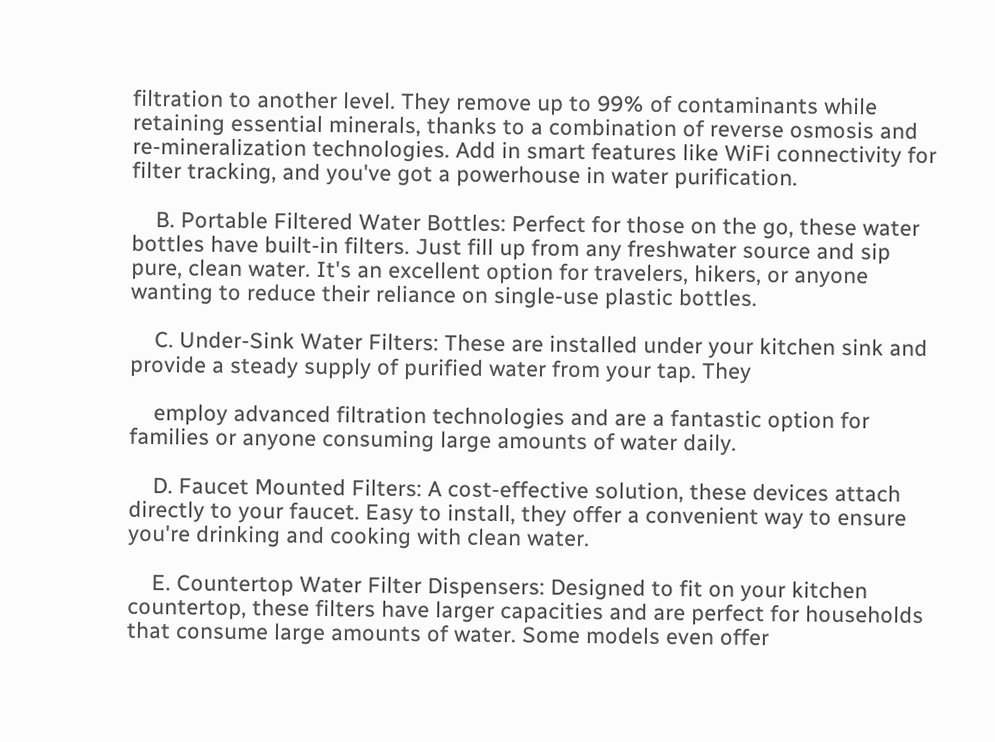filtration to another level. They remove up to 99% of contaminants while retaining essential minerals, thanks to a combination of reverse osmosis and re-mineralization technologies. Add in smart features like WiFi connectivity for filter tracking, and you've got a powerhouse in water purification.

    B. Portable Filtered Water Bottles: Perfect for those on the go, these water bottles have built-in filters. Just fill up from any freshwater source and sip pure, clean water. It's an excellent option for travelers, hikers, or anyone wanting to reduce their reliance on single-use plastic bottles.

    C. Under-Sink Water Filters: These are installed under your kitchen sink and provide a steady supply of purified water from your tap. They

    employ advanced filtration technologies and are a fantastic option for families or anyone consuming large amounts of water daily.

    D. Faucet Mounted Filters: A cost-effective solution, these devices attach directly to your faucet. Easy to install, they offer a convenient way to ensure you're drinking and cooking with clean water.

    E. Countertop Water Filter Dispensers: Designed to fit on your kitchen countertop, these filters have larger capacities and are perfect for households that consume large amounts of water. Some models even offer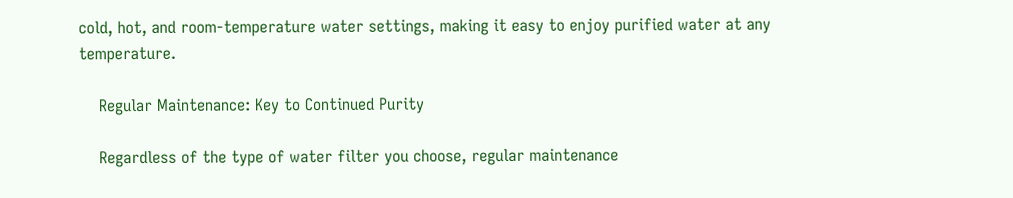cold, hot, and room-temperature water settings, making it easy to enjoy purified water at any temperature.

    Regular Maintenance: Key to Continued Purity

    Regardless of the type of water filter you choose, regular maintenance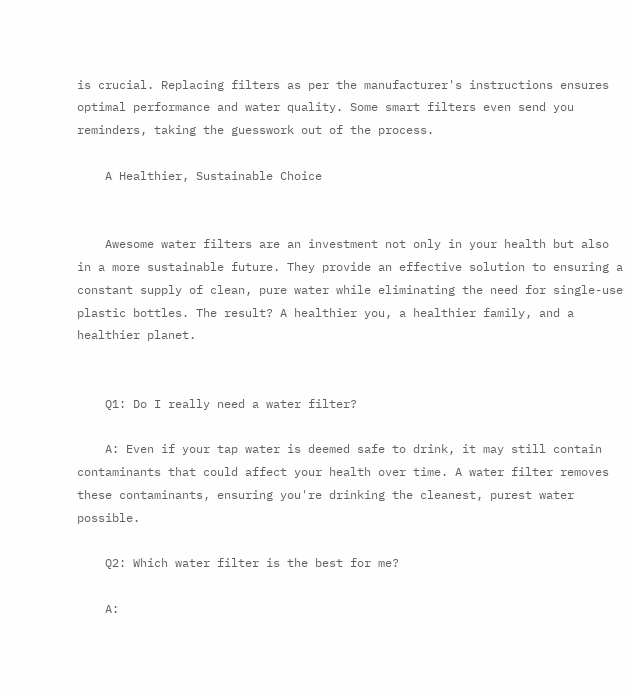is crucial. Replacing filters as per the manufacturer's instructions ensures optimal performance and water quality. Some smart filters even send you reminders, taking the guesswork out of the process.

    A Healthier, Sustainable Choice


    Awesome water filters are an investment not only in your health but also in a more sustainable future. They provide an effective solution to ensuring a constant supply of clean, pure water while eliminating the need for single-use plastic bottles. The result? A healthier you, a healthier family, and a healthier planet.


    Q1: Do I really need a water filter?

    A: Even if your tap water is deemed safe to drink, it may still contain contaminants that could affect your health over time. A water filter removes these contaminants, ensuring you're drinking the cleanest, purest water possible.

    Q2: Which water filter is the best for me?

    A: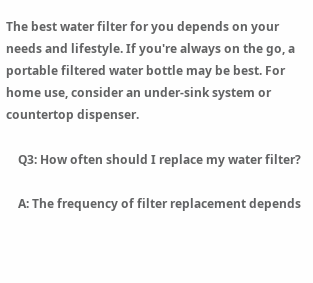The best water filter for you depends on your needs and lifestyle. If you're always on the go, a portable filtered water bottle may be best. For home use, consider an under-sink system or countertop dispenser.

    Q3: How often should I replace my water filter?

    A: The frequency of filter replacement depends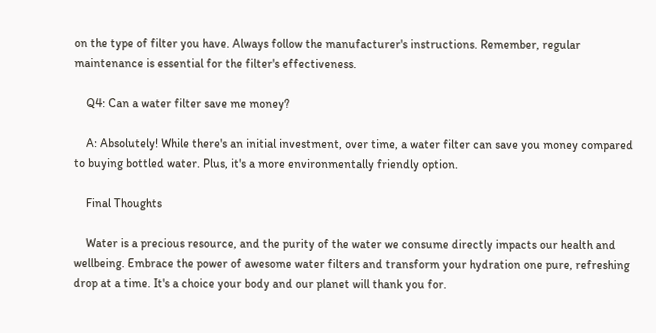on the type of filter you have. Always follow the manufacturer's instructions. Remember, regular maintenance is essential for the filter's effectiveness.

    Q4: Can a water filter save me money?

    A: Absolutely! While there's an initial investment, over time, a water filter can save you money compared to buying bottled water. Plus, it's a more environmentally friendly option.

    Final Thoughts

    Water is a precious resource, and the purity of the water we consume directly impacts our health and wellbeing. Embrace the power of awesome water filters and transform your hydration one pure, refreshing drop at a time. It's a choice your body and our planet will thank you for.